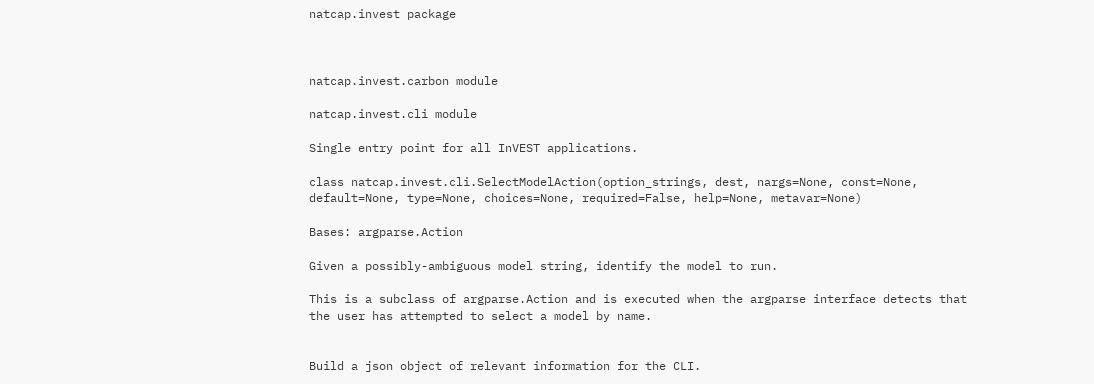natcap.invest package



natcap.invest.carbon module

natcap.invest.cli module

Single entry point for all InVEST applications.

class natcap.invest.cli.SelectModelAction(option_strings, dest, nargs=None, const=None, default=None, type=None, choices=None, required=False, help=None, metavar=None)

Bases: argparse.Action

Given a possibly-ambiguous model string, identify the model to run.

This is a subclass of argparse.Action and is executed when the argparse interface detects that the user has attempted to select a model by name.


Build a json object of relevant information for the CLI.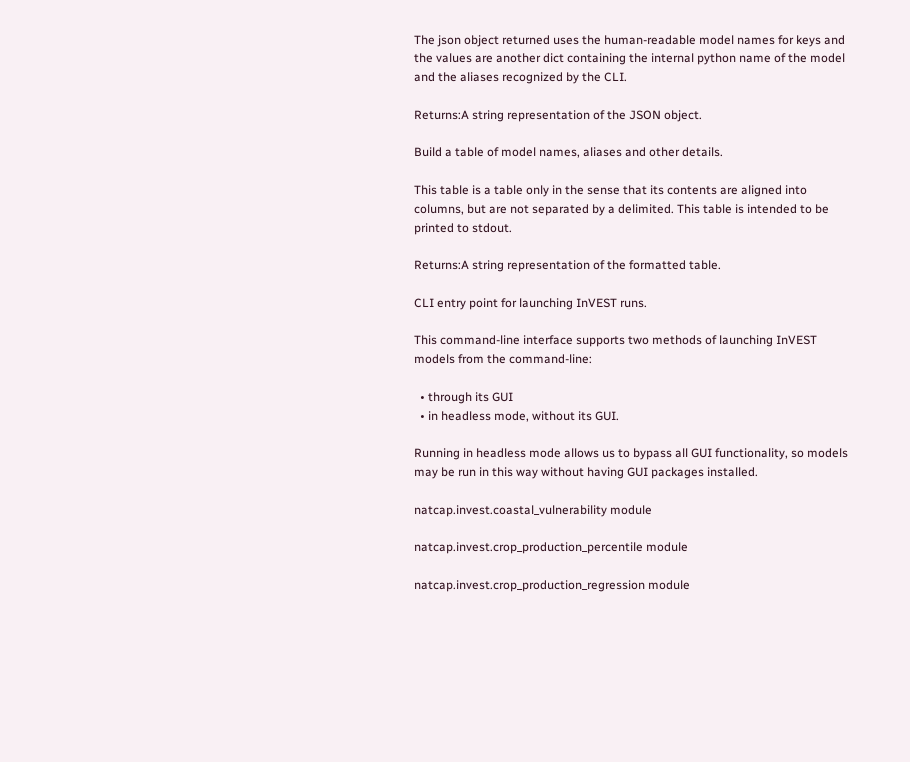The json object returned uses the human-readable model names for keys and the values are another dict containing the internal python name of the model and the aliases recognized by the CLI.

Returns:A string representation of the JSON object.

Build a table of model names, aliases and other details.

This table is a table only in the sense that its contents are aligned into columns, but are not separated by a delimited. This table is intended to be printed to stdout.

Returns:A string representation of the formatted table.

CLI entry point for launching InVEST runs.

This command-line interface supports two methods of launching InVEST models from the command-line:

  • through its GUI
  • in headless mode, without its GUI.

Running in headless mode allows us to bypass all GUI functionality, so models may be run in this way without having GUI packages installed.

natcap.invest.coastal_vulnerability module

natcap.invest.crop_production_percentile module

natcap.invest.crop_production_regression module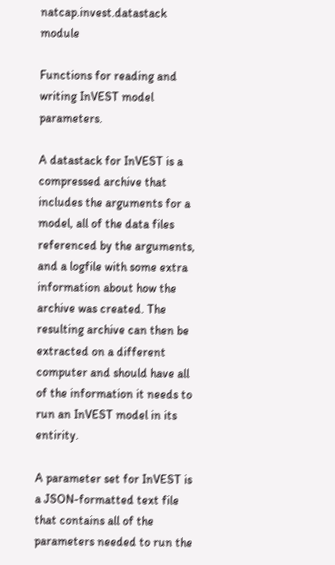natcap.invest.datastack module

Functions for reading and writing InVEST model parameters.

A datastack for InVEST is a compressed archive that includes the arguments for a model, all of the data files referenced by the arguments, and a logfile with some extra information about how the archive was created. The resulting archive can then be extracted on a different computer and should have all of the information it needs to run an InVEST model in its entirity.

A parameter set for InVEST is a JSON-formatted text file that contains all of the parameters needed to run the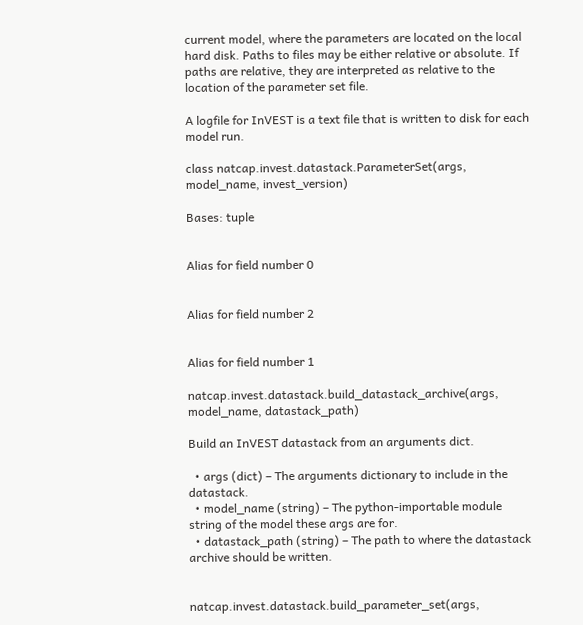current model, where the parameters are located on the local hard disk. Paths to files may be either relative or absolute. If paths are relative, they are interpreted as relative to the location of the parameter set file.

A logfile for InVEST is a text file that is written to disk for each model run.

class natcap.invest.datastack.ParameterSet(args, model_name, invest_version)

Bases: tuple


Alias for field number 0


Alias for field number 2


Alias for field number 1

natcap.invest.datastack.build_datastack_archive(args, model_name, datastack_path)

Build an InVEST datastack from an arguments dict.

  • args (dict) – The arguments dictionary to include in the datastack.
  • model_name (string) – The python-importable module string of the model these args are for.
  • datastack_path (string) – The path to where the datastack archive should be written.


natcap.invest.datastack.build_parameter_set(args,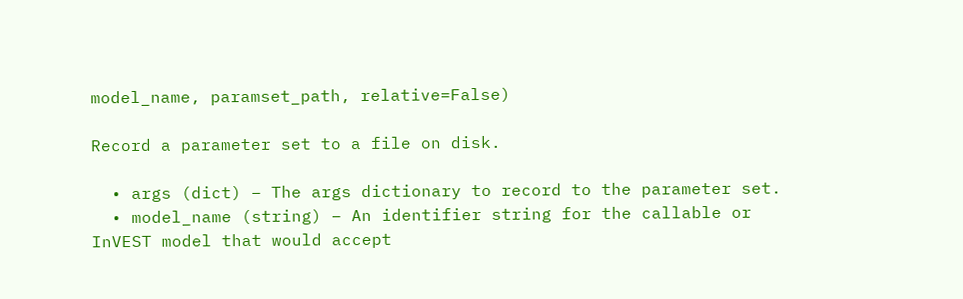model_name, paramset_path, relative=False)

Record a parameter set to a file on disk.

  • args (dict) – The args dictionary to record to the parameter set.
  • model_name (string) – An identifier string for the callable or InVEST model that would accept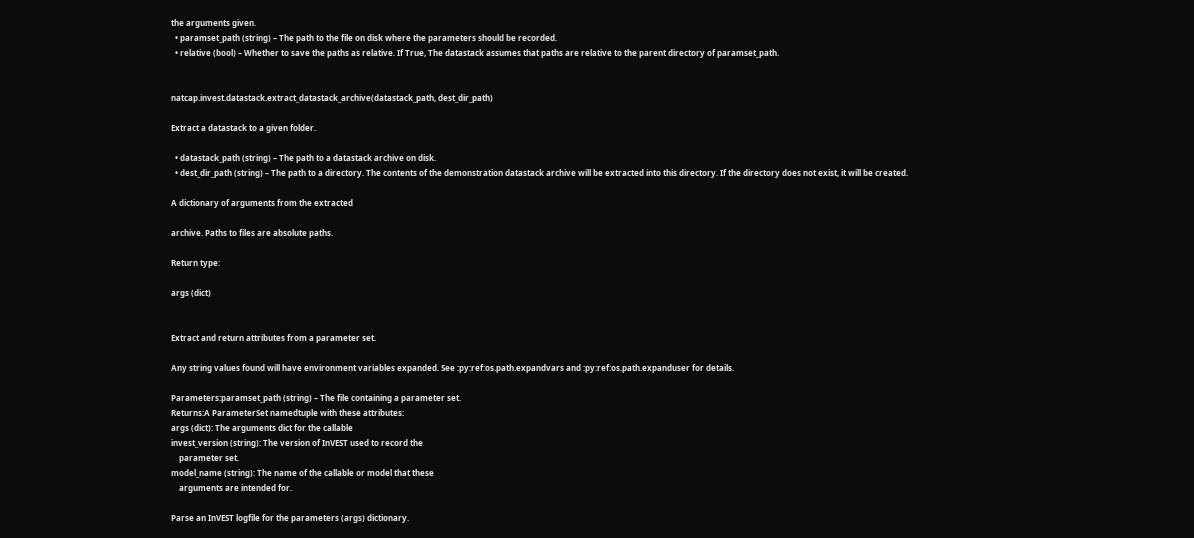the arguments given.
  • paramset_path (string) – The path to the file on disk where the parameters should be recorded.
  • relative (bool) – Whether to save the paths as relative. If True, The datastack assumes that paths are relative to the parent directory of paramset_path.


natcap.invest.datastack.extract_datastack_archive(datastack_path, dest_dir_path)

Extract a datastack to a given folder.

  • datastack_path (string) – The path to a datastack archive on disk.
  • dest_dir_path (string) – The path to a directory. The contents of the demonstration datastack archive will be extracted into this directory. If the directory does not exist, it will be created.

A dictionary of arguments from the extracted

archive. Paths to files are absolute paths.

Return type:

args (dict)


Extract and return attributes from a parameter set.

Any string values found will have environment variables expanded. See :py:ref:os.path.expandvars and :py:ref:os.path.expanduser for details.

Parameters:paramset_path (string) – The file containing a parameter set.
Returns:A ParameterSet namedtuple with these attributes:
args (dict): The arguments dict for the callable
invest_version (string): The version of InVEST used to record the
    parameter set.
model_name (string): The name of the callable or model that these
    arguments are intended for.

Parse an InVEST logfile for the parameters (args) dictionary.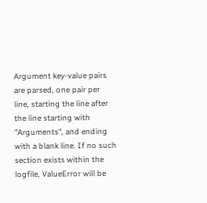Argument key-value pairs are parsed, one pair per line, starting the line after the line starting with "Arguments", and ending with a blank line. If no such section exists within the logfile, ValueError will be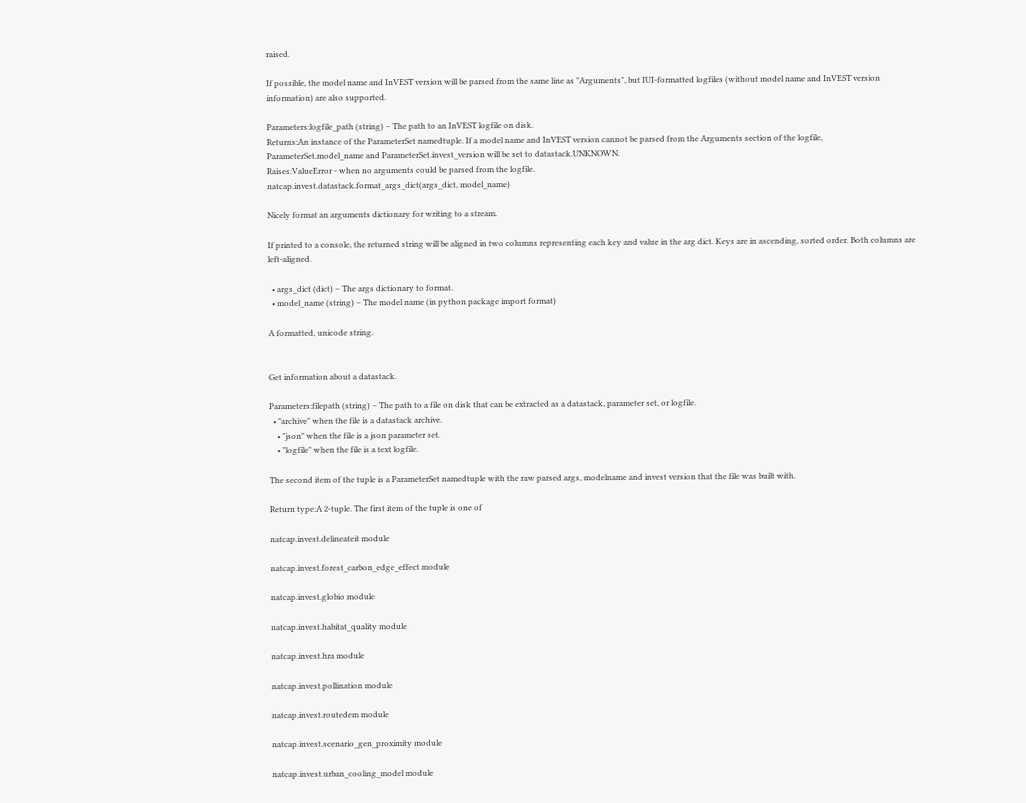raised.

If possible, the model name and InVEST version will be parsed from the same line as "Arguments", but IUI-formatted logfiles (without model name and InVEST version information) are also supported.

Parameters:logfile_path (string) – The path to an InVEST logfile on disk.
Returns:An instance of the ParameterSet namedtuple. If a model name and InVEST version cannot be parsed from the Arguments section of the logfile, ParameterSet.model_name and ParameterSet.invest_version will be set to datastack.UNKNOWN.
Raises:ValueError - when no arguments could be parsed from the logfile.
natcap.invest.datastack.format_args_dict(args_dict, model_name)

Nicely format an arguments dictionary for writing to a stream.

If printed to a console, the returned string will be aligned in two columns representing each key and value in the arg dict. Keys are in ascending, sorted order. Both columns are left-aligned.

  • args_dict (dict) – The args dictionary to format.
  • model_name (string) – The model name (in python package import format)

A formatted, unicode string.


Get information about a datastack.

Parameters:filepath (string) – The path to a file on disk that can be extracted as a datastack, parameter set, or logfile.
  • "archive" when the file is a datastack archive.
    • "json" when the file is a json parameter set.
    • "logfile" when the file is a text logfile.

The second item of the tuple is a ParameterSet namedtuple with the raw parsed args, modelname and invest version that the file was built with.

Return type:A 2-tuple. The first item of the tuple is one of

natcap.invest.delineateit module

natcap.invest.forest_carbon_edge_effect module

natcap.invest.globio module

natcap.invest.habitat_quality module

natcap.invest.hra module

natcap.invest.pollination module

natcap.invest.routedem module

natcap.invest.scenario_gen_proximity module

natcap.invest.urban_cooling_model module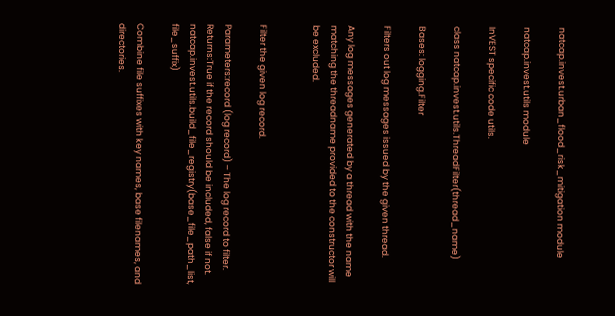natcap.invest.urban_flood_risk_mitigation module

natcap.invest.utils module

InVEST specific code utils.

class natcap.invest.utils.ThreadFilter(thread_name)

Bases: logging.Filter

Filters out log messages issued by the given thread.

Any log messages generated by a thread with the name matching the threadname provided to the constructor will be excluded.


Filter the given log record.

Parameters:record (log record) – The log record to filter.
Returns:True if the record should be included, false if not.
natcap.invest.utils.build_file_registry(base_file_path_list, file_suffix)

Combine file suffixes with key names, base filenames, and directories.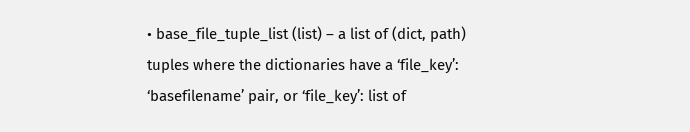• base_file_tuple_list (list) – a list of (dict, path) tuples where the dictionaries have a ‘file_key’: ‘basefilename’ pair, or ‘file_key’: list of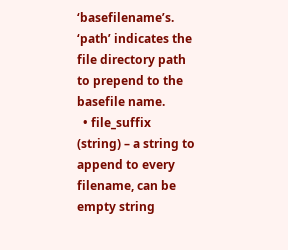‘basefilename’s. ‘path’ indicates the file directory path to prepend to the basefile name.
  • file_suffix (string) – a string to append to every filename, can be empty string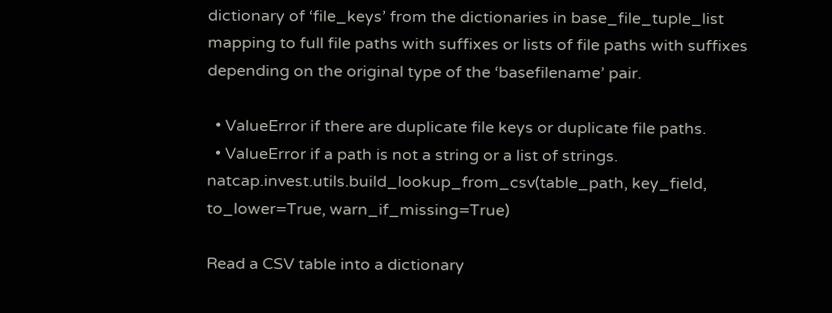dictionary of ‘file_keys’ from the dictionaries in base_file_tuple_list mapping to full file paths with suffixes or lists of file paths with suffixes depending on the original type of the ‘basefilename’ pair.

  • ValueError if there are duplicate file keys or duplicate file paths.
  • ValueError if a path is not a string or a list of strings.
natcap.invest.utils.build_lookup_from_csv(table_path, key_field, to_lower=True, warn_if_missing=True)

Read a CSV table into a dictionary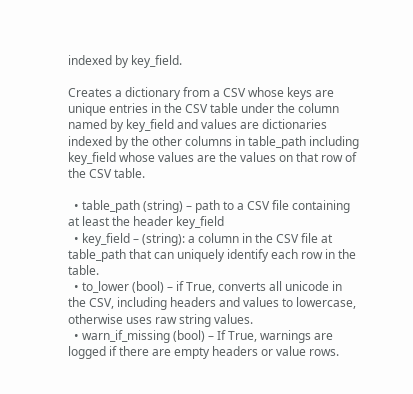indexed by key_field.

Creates a dictionary from a CSV whose keys are unique entries in the CSV table under the column named by key_field and values are dictionaries indexed by the other columns in table_path including key_field whose values are the values on that row of the CSV table.

  • table_path (string) – path to a CSV file containing at least the header key_field
  • key_field – (string): a column in the CSV file at table_path that can uniquely identify each row in the table.
  • to_lower (bool) – if True, converts all unicode in the CSV, including headers and values to lowercase, otherwise uses raw string values.
  • warn_if_missing (bool) – If True, warnings are logged if there are empty headers or value rows.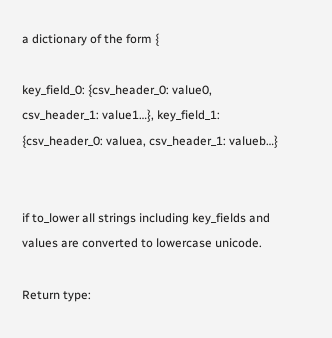a dictionary of the form {

key_field_0: {csv_header_0: value0, csv_header_1: value1…}, key_field_1: {csv_header_0: valuea, csv_header_1: valueb…}


if to_lower all strings including key_fields and values are converted to lowercase unicode.

Return type: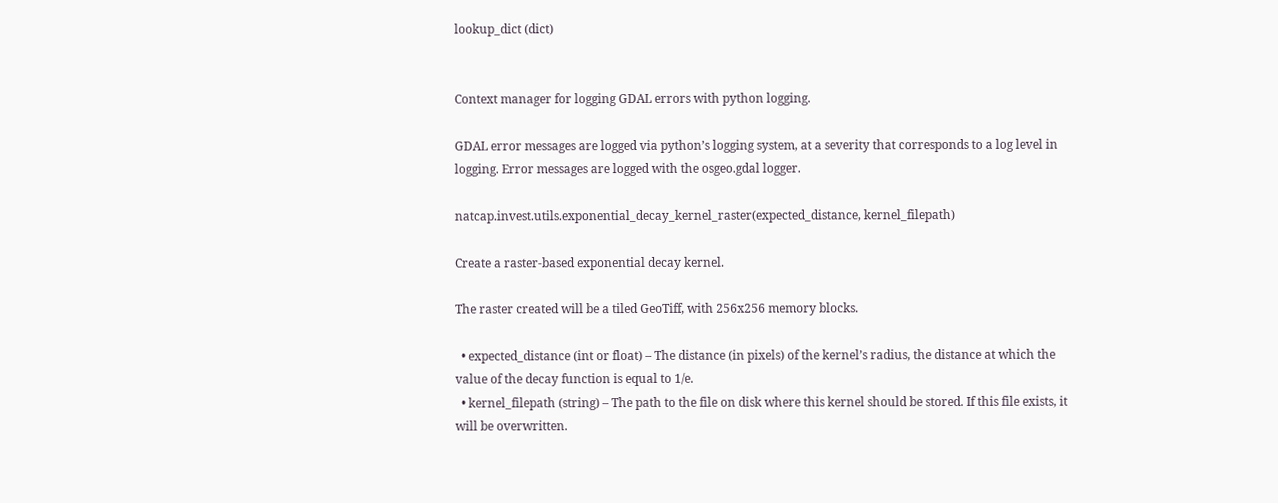lookup_dict (dict)


Context manager for logging GDAL errors with python logging.

GDAL error messages are logged via python’s logging system, at a severity that corresponds to a log level in logging. Error messages are logged with the osgeo.gdal logger.

natcap.invest.utils.exponential_decay_kernel_raster(expected_distance, kernel_filepath)

Create a raster-based exponential decay kernel.

The raster created will be a tiled GeoTiff, with 256x256 memory blocks.

  • expected_distance (int or float) – The distance (in pixels) of the kernel’s radius, the distance at which the value of the decay function is equal to 1/e.
  • kernel_filepath (string) – The path to the file on disk where this kernel should be stored. If this file exists, it will be overwritten.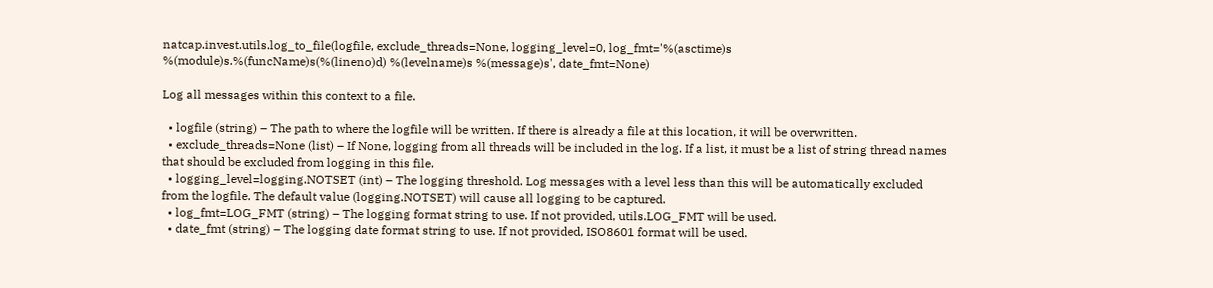natcap.invest.utils.log_to_file(logfile, exclude_threads=None, logging_level=0, log_fmt='%(asctime)s %(module)s.%(funcName)s(%(lineno)d) %(levelname)s %(message)s', date_fmt=None)

Log all messages within this context to a file.

  • logfile (string) – The path to where the logfile will be written. If there is already a file at this location, it will be overwritten.
  • exclude_threads=None (list) – If None, logging from all threads will be included in the log. If a list, it must be a list of string thread names that should be excluded from logging in this file.
  • logging_level=logging.NOTSET (int) – The logging threshold. Log messages with a level less than this will be automatically excluded from the logfile. The default value (logging.NOTSET) will cause all logging to be captured.
  • log_fmt=LOG_FMT (string) – The logging format string to use. If not provided, utils.LOG_FMT will be used.
  • date_fmt (string) – The logging date format string to use. If not provided, ISO8601 format will be used.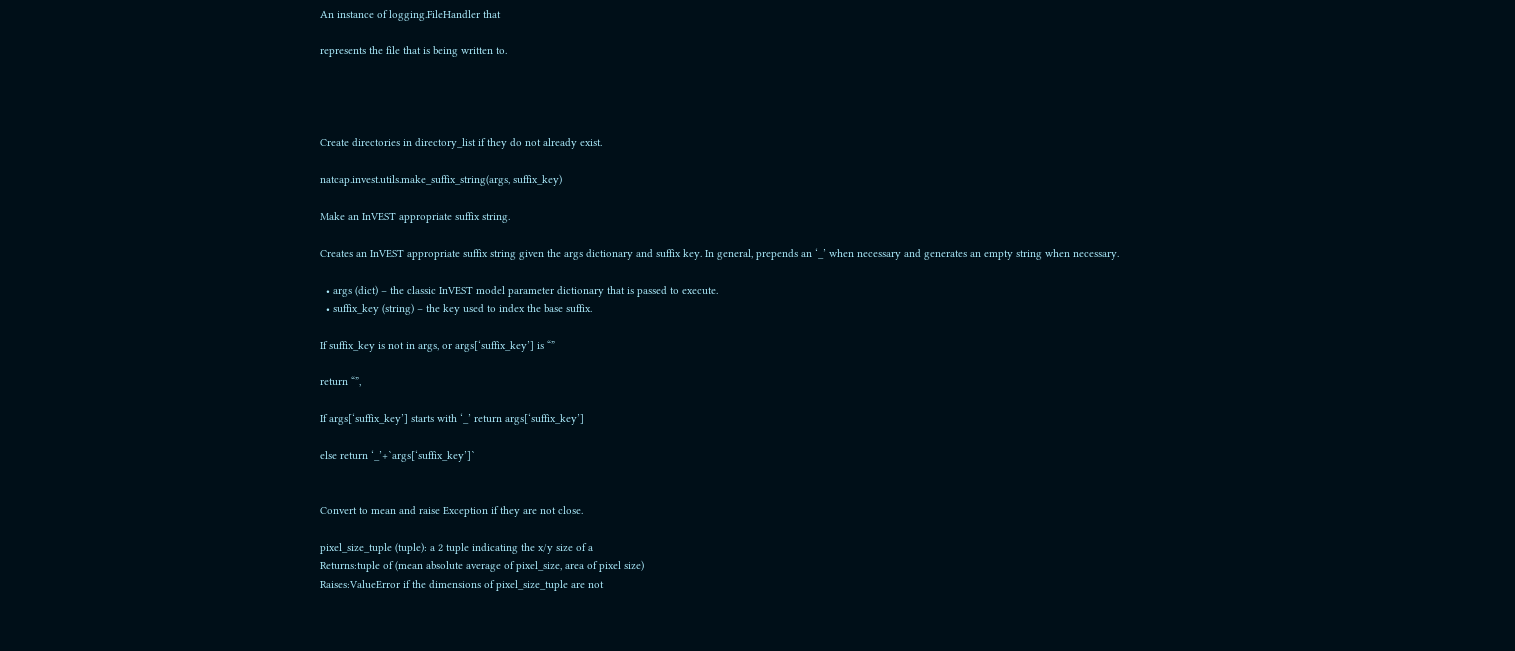An instance of logging.FileHandler that

represents the file that is being written to.




Create directories in directory_list if they do not already exist.

natcap.invest.utils.make_suffix_string(args, suffix_key)

Make an InVEST appropriate suffix string.

Creates an InVEST appropriate suffix string given the args dictionary and suffix key. In general, prepends an ‘_’ when necessary and generates an empty string when necessary.

  • args (dict) – the classic InVEST model parameter dictionary that is passed to execute.
  • suffix_key (string) – the key used to index the base suffix.

If suffix_key is not in args, or args[‘suffix_key’] is “”

return “”,

If args[‘suffix_key’] starts with ‘_’ return args[‘suffix_key’]

else return ‘_’+`args[‘suffix_key’]`


Convert to mean and raise Exception if they are not close.

pixel_size_tuple (tuple): a 2 tuple indicating the x/y size of a
Returns:tuple of (mean absolute average of pixel_size, area of pixel size)
Raises:ValueError if the dimensions of pixel_size_tuple are not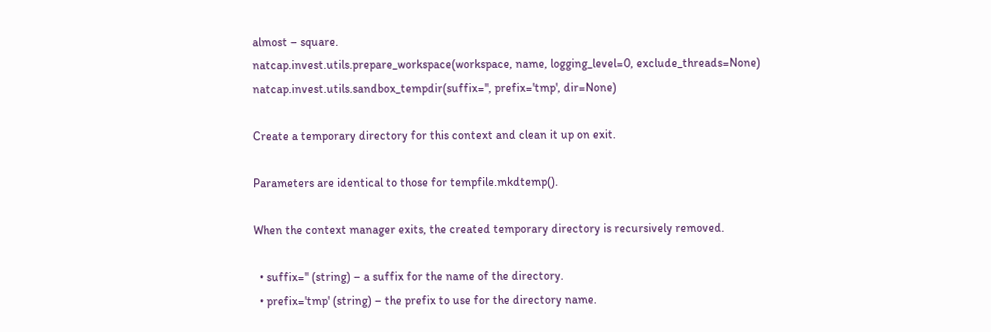almost – square.
natcap.invest.utils.prepare_workspace(workspace, name, logging_level=0, exclude_threads=None)
natcap.invest.utils.sandbox_tempdir(suffix='', prefix='tmp', dir=None)

Create a temporary directory for this context and clean it up on exit.

Parameters are identical to those for tempfile.mkdtemp().

When the context manager exits, the created temporary directory is recursively removed.

  • suffix='' (string) – a suffix for the name of the directory.
  • prefix='tmp' (string) – the prefix to use for the directory name.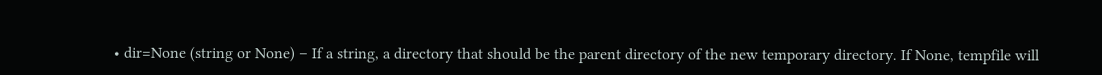• dir=None (string or None) – If a string, a directory that should be the parent directory of the new temporary directory. If None, tempfile will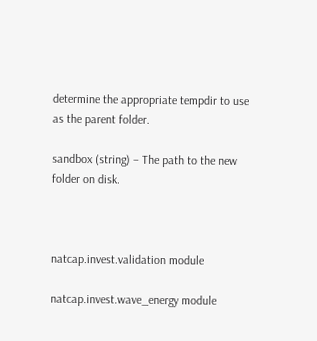determine the appropriate tempdir to use as the parent folder.

sandbox (string) – The path to the new folder on disk.



natcap.invest.validation module

natcap.invest.wave_energy module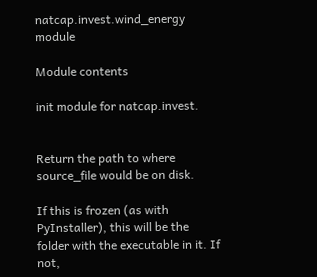natcap.invest.wind_energy module

Module contents

init module for natcap.invest.


Return the path to where source_file would be on disk.

If this is frozen (as with PyInstaller), this will be the folder with the executable in it. If not,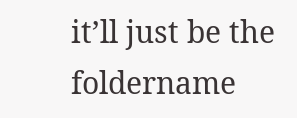it’ll just be the foldername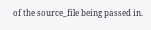of the source_file being passed in.